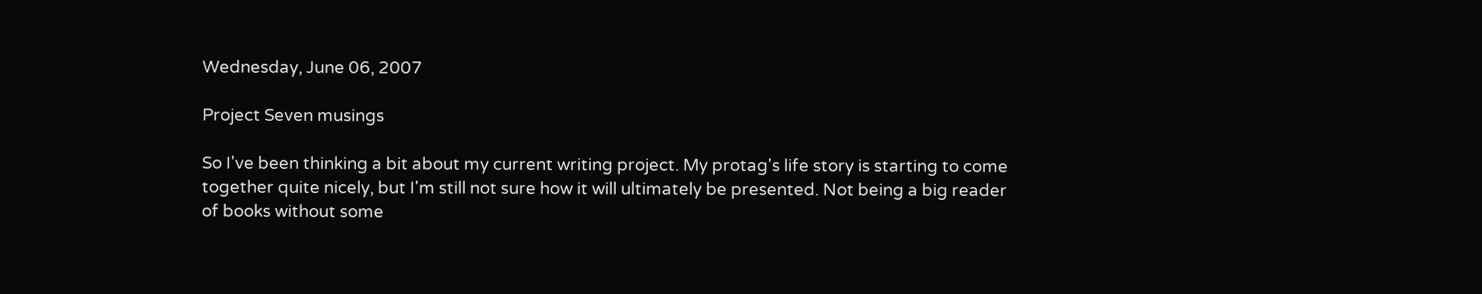Wednesday, June 06, 2007

Project Seven musings

So I've been thinking a bit about my current writing project. My protag's life story is starting to come together quite nicely, but I'm still not sure how it will ultimately be presented. Not being a big reader of books without some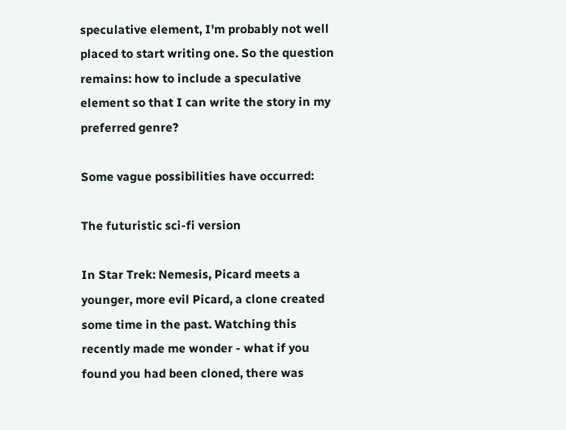speculative element, I'm probably not well placed to start writing one. So the question remains: how to include a speculative element so that I can write the story in my preferred genre?

Some vague possibilities have occurred:

The futuristic sci-fi version

In Star Trek: Nemesis, Picard meets a younger, more evil Picard, a clone created some time in the past. Watching this recently made me wonder - what if you found you had been cloned, there was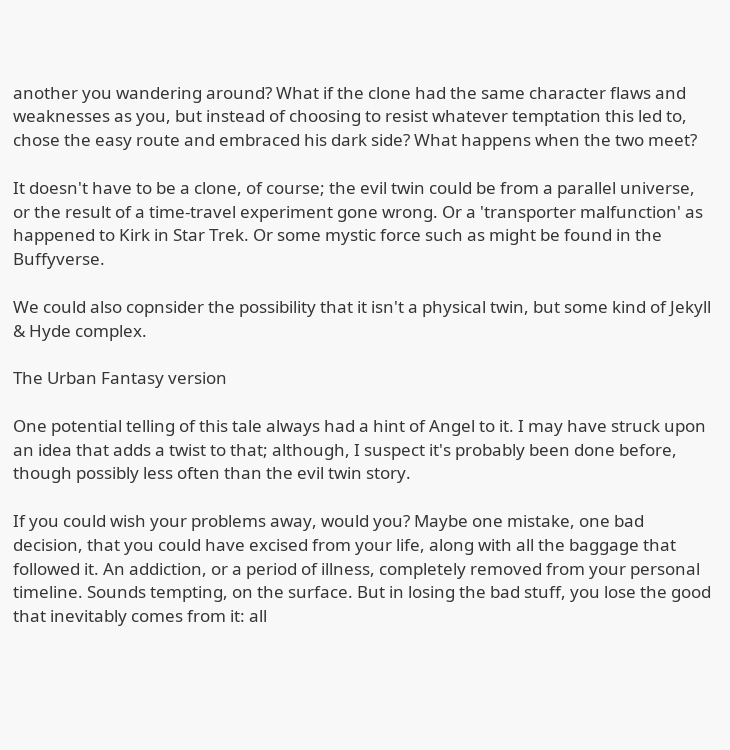another you wandering around? What if the clone had the same character flaws and weaknesses as you, but instead of choosing to resist whatever temptation this led to, chose the easy route and embraced his dark side? What happens when the two meet?

It doesn't have to be a clone, of course; the evil twin could be from a parallel universe, or the result of a time-travel experiment gone wrong. Or a 'transporter malfunction' as happened to Kirk in Star Trek. Or some mystic force such as might be found in the Buffyverse.

We could also copnsider the possibility that it isn't a physical twin, but some kind of Jekyll & Hyde complex.

The Urban Fantasy version

One potential telling of this tale always had a hint of Angel to it. I may have struck upon an idea that adds a twist to that; although, I suspect it's probably been done before, though possibly less often than the evil twin story.

If you could wish your problems away, would you? Maybe one mistake, one bad decision, that you could have excised from your life, along with all the baggage that followed it. An addiction, or a period of illness, completely removed from your personal timeline. Sounds tempting, on the surface. But in losing the bad stuff, you lose the good that inevitably comes from it: all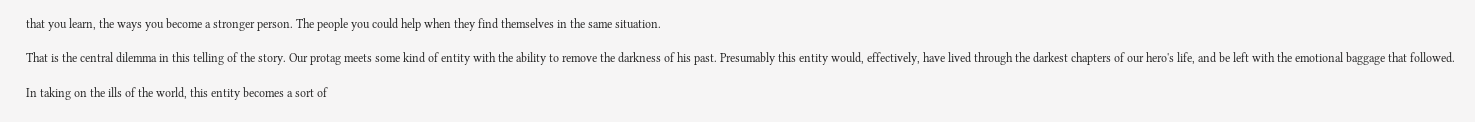that you learn, the ways you become a stronger person. The people you could help when they find themselves in the same situation.

That is the central dilemma in this telling of the story. Our protag meets some kind of entity with the ability to remove the darkness of his past. Presumably this entity would, effectively, have lived through the darkest chapters of our hero's life, and be left with the emotional baggage that followed.

In taking on the ills of the world, this entity becomes a sort of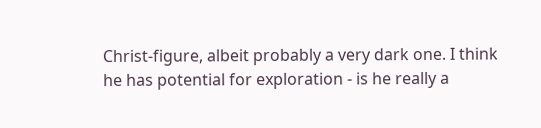Christ-figure, albeit probably a very dark one. I think he has potential for exploration - is he really a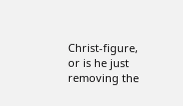Christ-figure, or is he just removing the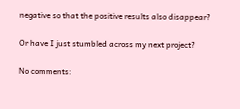negative so that the positive results also disappear?

Or have I just stumbled across my next project?

No comments: